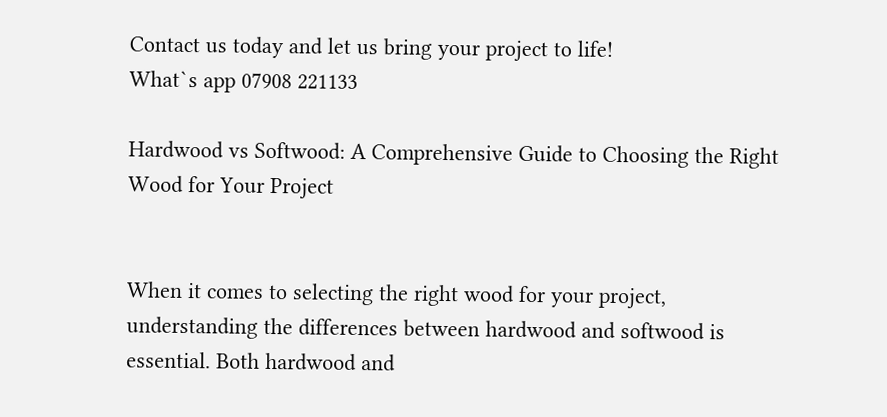Contact us today and let us bring your project to life!
What`s app 07908 221133

Hardwood vs Softwood: A Comprehensive Guide to Choosing the Right Wood for Your Project


When it comes to selecting the right wood for your project, understanding the differences between hardwood and softwood is essential. Both hardwood and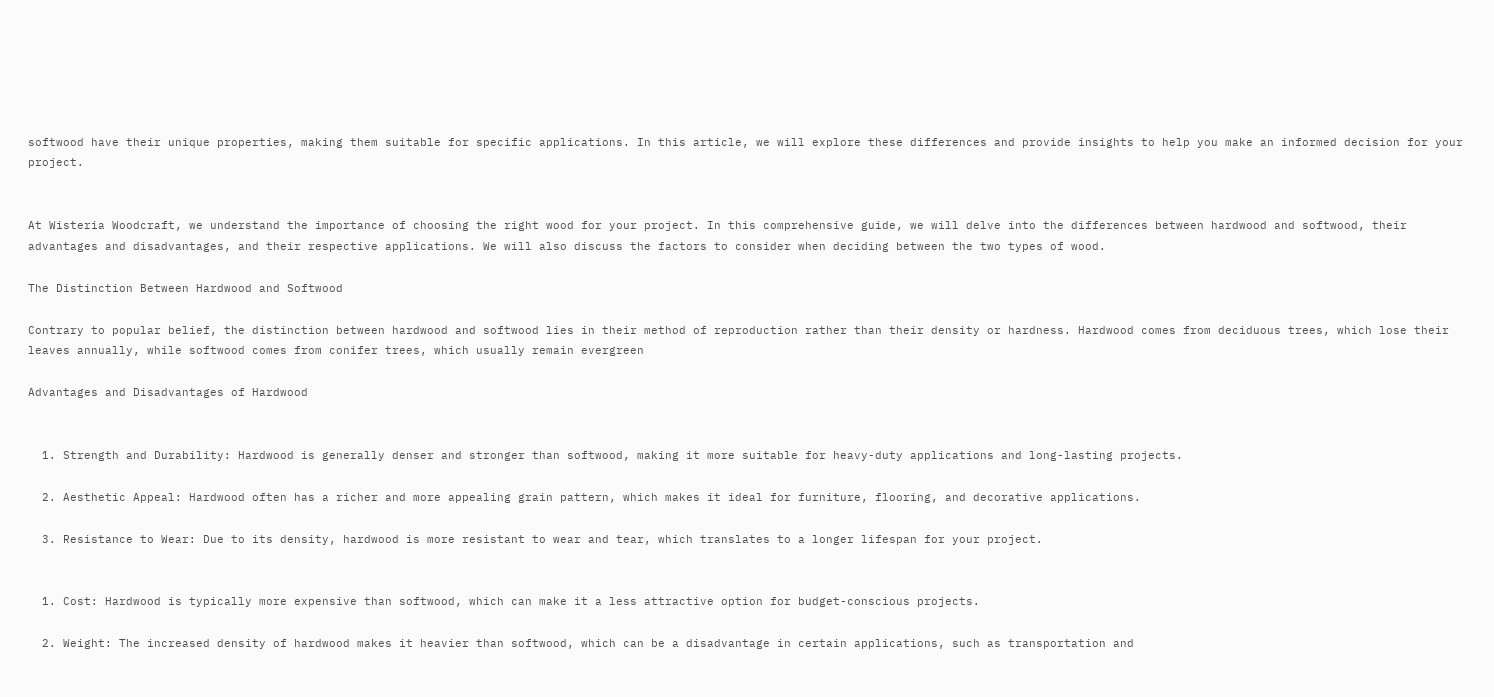softwood have their unique properties, making them suitable for specific applications. In this article, we will explore these differences and provide insights to help you make an informed decision for your project.


At Wisteria Woodcraft, we understand the importance of choosing the right wood for your project. In this comprehensive guide, we will delve into the differences between hardwood and softwood, their advantages and disadvantages, and their respective applications. We will also discuss the factors to consider when deciding between the two types of wood.

The Distinction Between Hardwood and Softwood

Contrary to popular belief, the distinction between hardwood and softwood lies in their method of reproduction rather than their density or hardness. Hardwood comes from deciduous trees, which lose their leaves annually, while softwood comes from conifer trees, which usually remain evergreen

Advantages and Disadvantages of Hardwood


  1. Strength and Durability: Hardwood is generally denser and stronger than softwood, making it more suitable for heavy-duty applications and long-lasting projects.

  2. Aesthetic Appeal: Hardwood often has a richer and more appealing grain pattern, which makes it ideal for furniture, flooring, and decorative applications.

  3. Resistance to Wear: Due to its density, hardwood is more resistant to wear and tear, which translates to a longer lifespan for your project.


  1. Cost: Hardwood is typically more expensive than softwood, which can make it a less attractive option for budget-conscious projects.

  2. Weight: The increased density of hardwood makes it heavier than softwood, which can be a disadvantage in certain applications, such as transportation and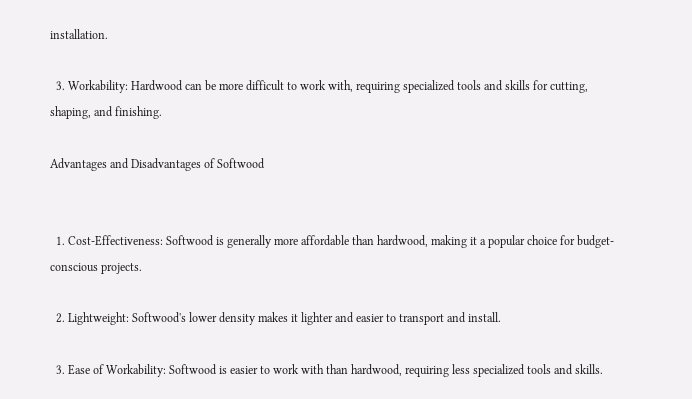installation.

  3. Workability: Hardwood can be more difficult to work with, requiring specialized tools and skills for cutting, shaping, and finishing.

Advantages and Disadvantages of Softwood


  1. Cost-Effectiveness: Softwood is generally more affordable than hardwood, making it a popular choice for budget-conscious projects.

  2. Lightweight: Softwood's lower density makes it lighter and easier to transport and install.

  3. Ease of Workability: Softwood is easier to work with than hardwood, requiring less specialized tools and skills.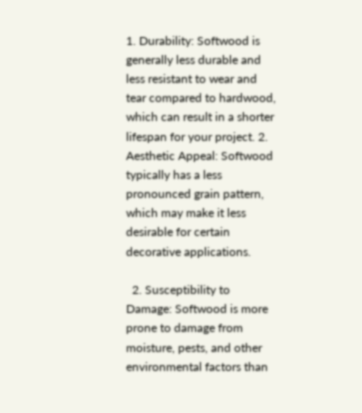1. Durability: Softwood is generally less durable and less resistant to wear and tear compared to hardwood, which can result in a shorter lifespan for your project. 2. Aesthetic Appeal: Softwood typically has a less pronounced grain pattern, which may make it less desirable for certain decorative applications.

  2. Susceptibility to Damage: Softwood is more prone to damage from moisture, pests, and other environmental factors than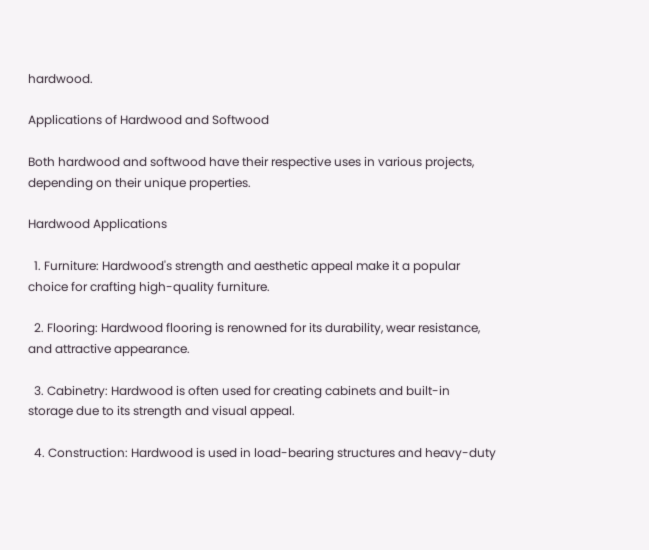hardwood.

Applications of Hardwood and Softwood

Both hardwood and softwood have their respective uses in various projects, depending on their unique properties.

Hardwood Applications

  1. Furniture: Hardwood's strength and aesthetic appeal make it a popular choice for crafting high-quality furniture.

  2. Flooring: Hardwood flooring is renowned for its durability, wear resistance, and attractive appearance.

  3. Cabinetry: Hardwood is often used for creating cabinets and built-in storage due to its strength and visual appeal.

  4. Construction: Hardwood is used in load-bearing structures and heavy-duty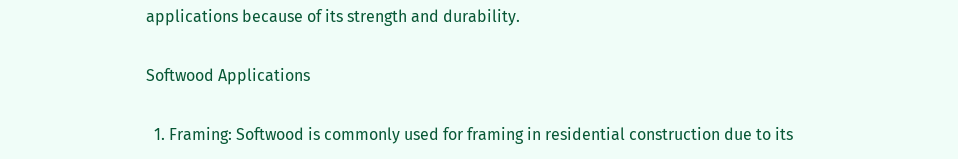applications because of its strength and durability.

Softwood Applications

  1. Framing: Softwood is commonly used for framing in residential construction due to its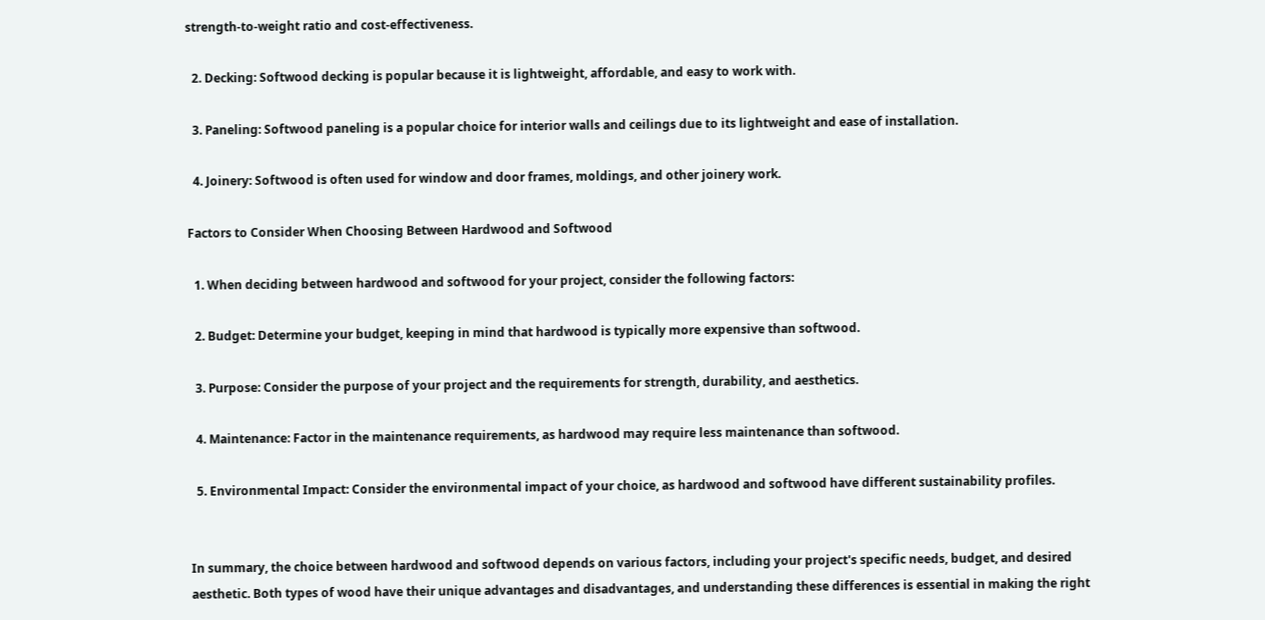strength-to-weight ratio and cost-effectiveness.

  2. Decking: Softwood decking is popular because it is lightweight, affordable, and easy to work with.

  3. Paneling: Softwood paneling is a popular choice for interior walls and ceilings due to its lightweight and ease of installation.

  4. Joinery: Softwood is often used for window and door frames, moldings, and other joinery work.

Factors to Consider When Choosing Between Hardwood and Softwood

  1. When deciding between hardwood and softwood for your project, consider the following factors:

  2. Budget: Determine your budget, keeping in mind that hardwood is typically more expensive than softwood.

  3. Purpose: Consider the purpose of your project and the requirements for strength, durability, and aesthetics.

  4. Maintenance: Factor in the maintenance requirements, as hardwood may require less maintenance than softwood.

  5. Environmental Impact: Consider the environmental impact of your choice, as hardwood and softwood have different sustainability profiles.


In summary, the choice between hardwood and softwood depends on various factors, including your project's specific needs, budget, and desired aesthetic. Both types of wood have their unique advantages and disadvantages, and understanding these differences is essential in making the right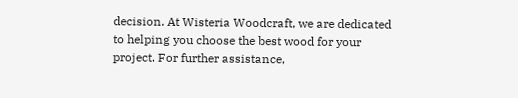decision. At Wisteria Woodcraft, we are dedicated to helping you choose the best wood for your project. For further assistance,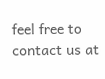feel free to contact us at